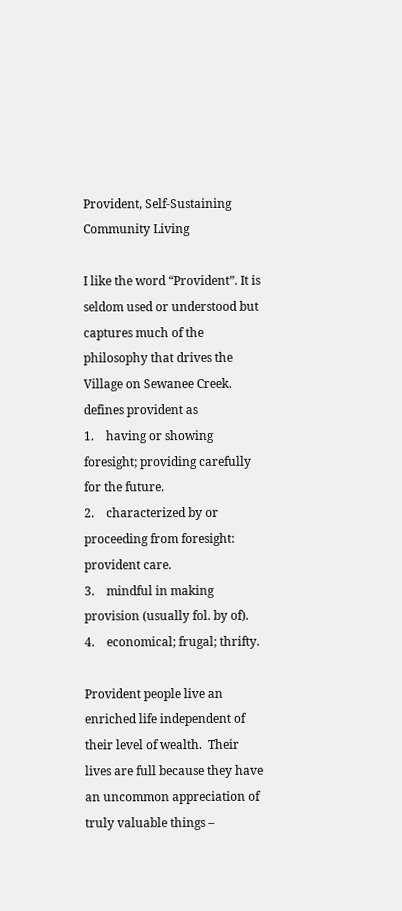Provident, Self-Sustaining Community Living

I like the word “Provident”. It is seldom used or understood but captures much of the philosophy that drives the Village on Sewanee Creek. defines provident as
1.    having or showing foresight; providing carefully for the future.
2.    characterized by or proceeding from foresight: provident care.
3.    mindful in making provision (usually fol. by of).
4.    economical; frugal; thrifty.

Provident people live an enriched life independent of their level of wealth.  Their lives are full because they have an uncommon appreciation of truly valuable things –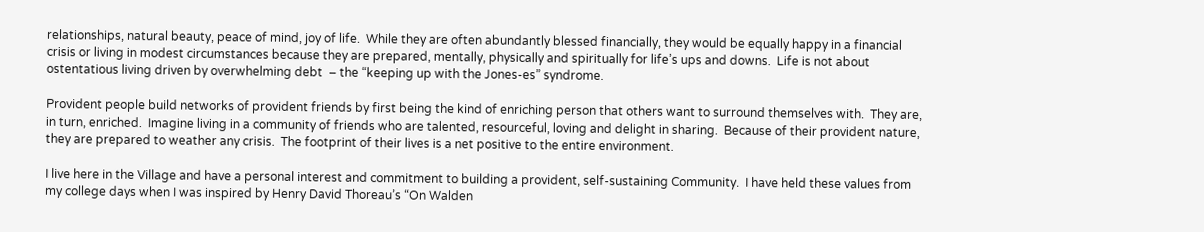relationships, natural beauty, peace of mind, joy of life.  While they are often abundantly blessed financially, they would be equally happy in a financial crisis or living in modest circumstances because they are prepared, mentally, physically and spiritually for life’s ups and downs.  Life is not about ostentatious living driven by overwhelming debt  – the “keeping up with the Jones-es” syndrome.

Provident people build networks of provident friends by first being the kind of enriching person that others want to surround themselves with.  They are, in turn, enriched.  Imagine living in a community of friends who are talented, resourceful, loving and delight in sharing.  Because of their provident nature, they are prepared to weather any crisis.  The footprint of their lives is a net positive to the entire environment.

I live here in the Village and have a personal interest and commitment to building a provident, self-sustaining Community.  I have held these values from my college days when I was inspired by Henry David Thoreau’s “On Walden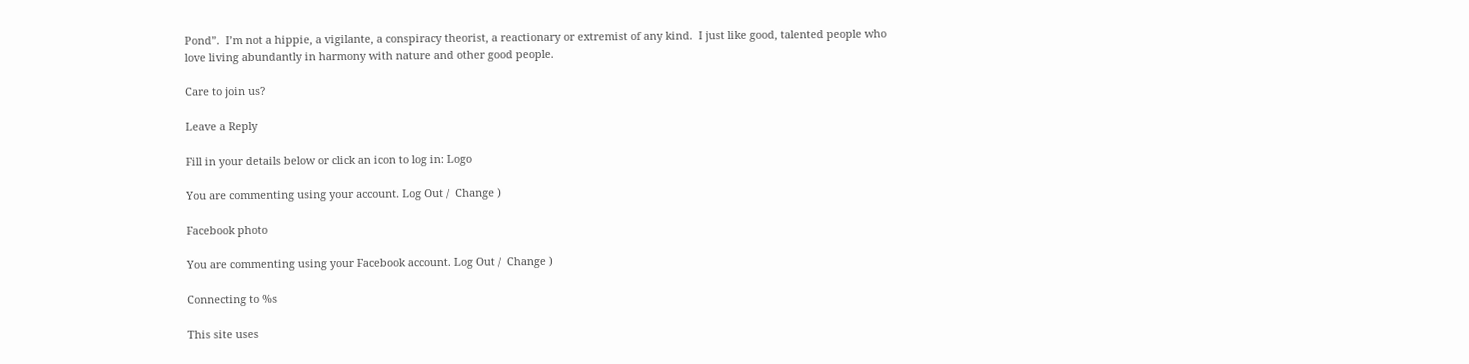Pond”.  I’m not a hippie, a vigilante, a conspiracy theorist, a reactionary or extremist of any kind.  I just like good, talented people who love living abundantly in harmony with nature and other good people.

Care to join us?

Leave a Reply

Fill in your details below or click an icon to log in: Logo

You are commenting using your account. Log Out /  Change )

Facebook photo

You are commenting using your Facebook account. Log Out /  Change )

Connecting to %s

This site uses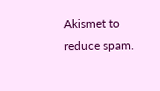Akismet to reduce spam.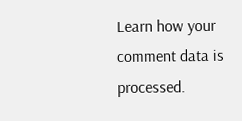Learn how your comment data is processed.